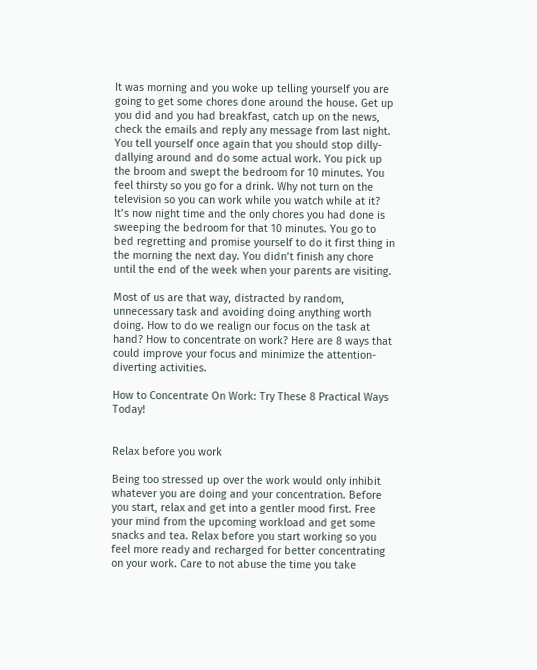It was morning and you woke up telling yourself you are going to get some chores done around the house. Get up you did and you had breakfast, catch up on the news, check the emails and reply any message from last night. You tell yourself once again that you should stop dilly-dallying around and do some actual work. You pick up the broom and swept the bedroom for 10 minutes. You feel thirsty so you go for a drink. Why not turn on the television so you can work while you watch while at it? It’s now night time and the only chores you had done is sweeping the bedroom for that 10 minutes. You go to bed regretting and promise yourself to do it first thing in the morning the next day. You didn’t finish any chore until the end of the week when your parents are visiting.

Most of us are that way, distracted by random, unnecessary task and avoiding doing anything worth doing. How to do we realign our focus on the task at hand? How to concentrate on work? Here are 8 ways that could improve your focus and minimize the attention-diverting activities.

How to Concentrate On Work: Try These 8 Practical Ways Today!


Relax before you work

Being too stressed up over the work would only inhibit whatever you are doing and your concentration. Before you start, relax and get into a gentler mood first. Free your mind from the upcoming workload and get some snacks and tea. Relax before you start working so you feel more ready and recharged for better concentrating on your work. Care to not abuse the time you take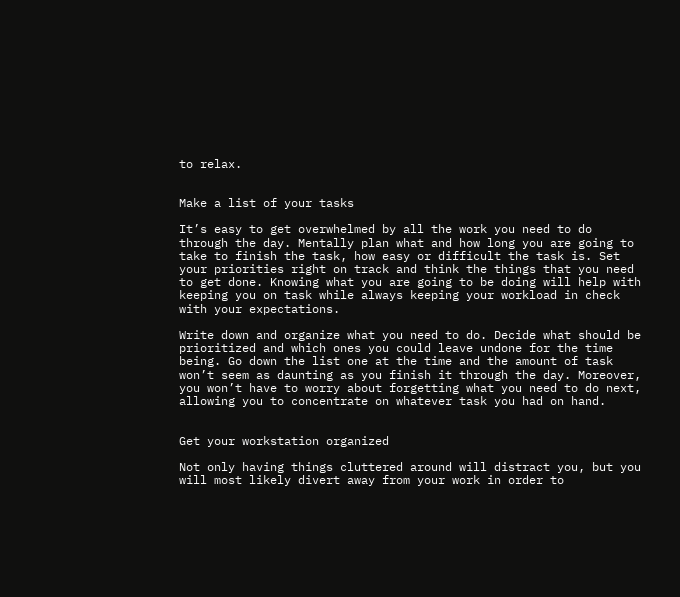to relax.


Make a list of your tasks

It’s easy to get overwhelmed by all the work you need to do through the day. Mentally plan what and how long you are going to take to finish the task, how easy or difficult the task is. Set your priorities right on track and think the things that you need to get done. Knowing what you are going to be doing will help with keeping you on task while always keeping your workload in check with your expectations.

Write down and organize what you need to do. Decide what should be prioritized and which ones you could leave undone for the time being. Go down the list one at the time and the amount of task won’t seem as daunting as you finish it through the day. Moreover, you won’t have to worry about forgetting what you need to do next, allowing you to concentrate on whatever task you had on hand.


Get your workstation organized

Not only having things cluttered around will distract you, but you will most likely divert away from your work in order to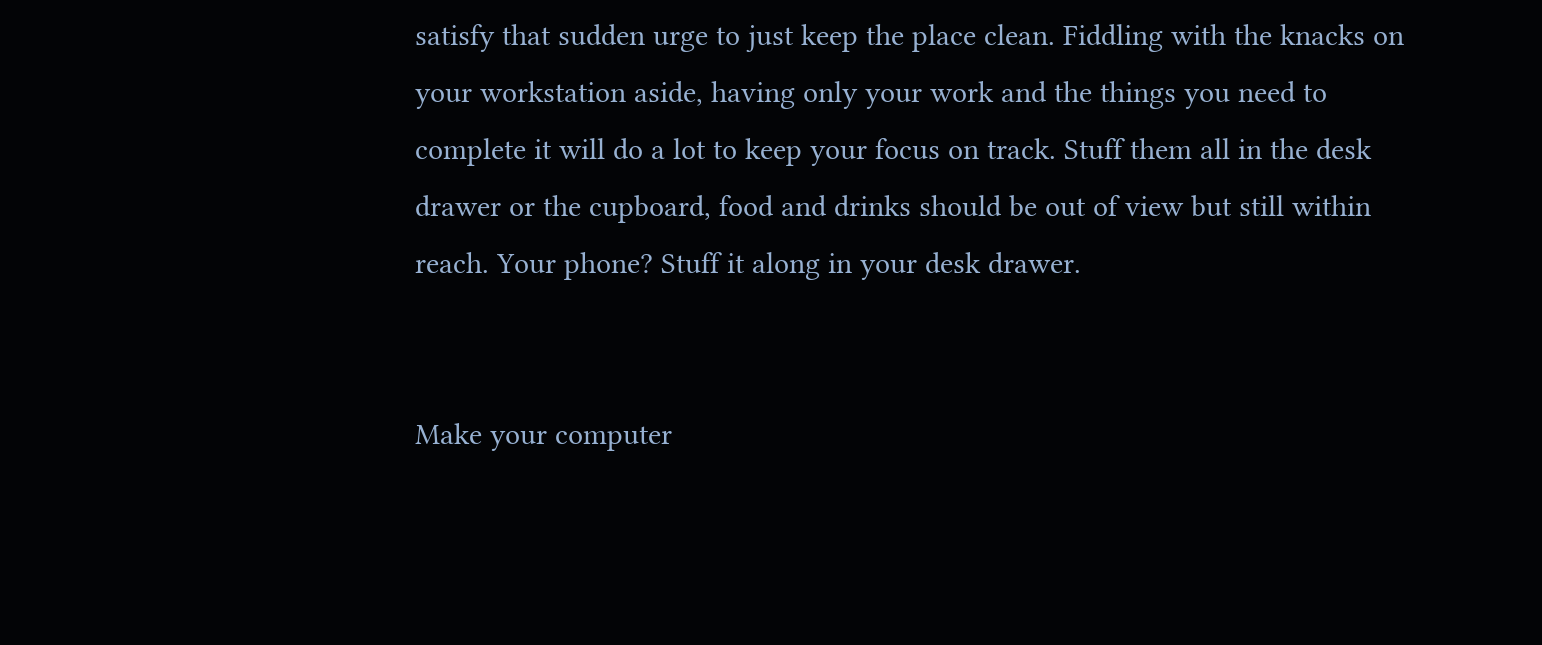satisfy that sudden urge to just keep the place clean. Fiddling with the knacks on your workstation aside, having only your work and the things you need to complete it will do a lot to keep your focus on track. Stuff them all in the desk drawer or the cupboard, food and drinks should be out of view but still within reach. Your phone? Stuff it along in your desk drawer.


Make your computer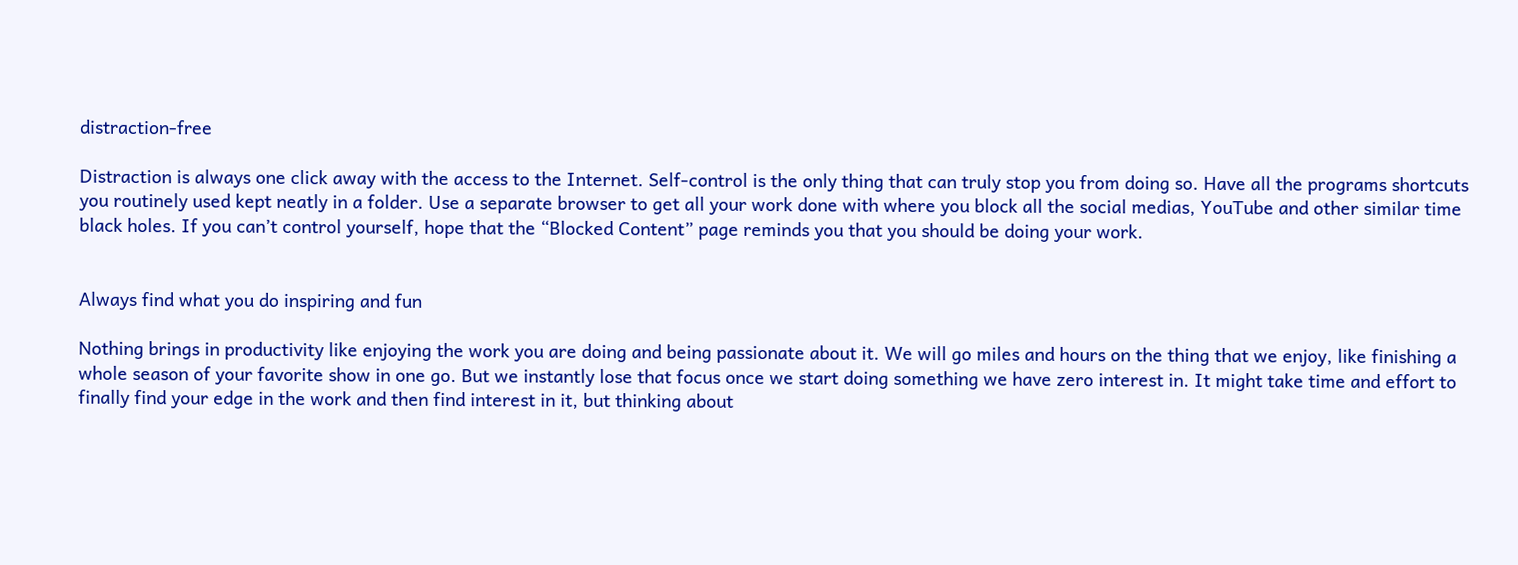distraction-free

Distraction is always one click away with the access to the Internet. Self-control is the only thing that can truly stop you from doing so. Have all the programs shortcuts you routinely used kept neatly in a folder. Use a separate browser to get all your work done with where you block all the social medias, YouTube and other similar time black holes. If you can’t control yourself, hope that the “Blocked Content” page reminds you that you should be doing your work.


Always find what you do inspiring and fun

Nothing brings in productivity like enjoying the work you are doing and being passionate about it. We will go miles and hours on the thing that we enjoy, like finishing a whole season of your favorite show in one go. But we instantly lose that focus once we start doing something we have zero interest in. It might take time and effort to finally find your edge in the work and then find interest in it, but thinking about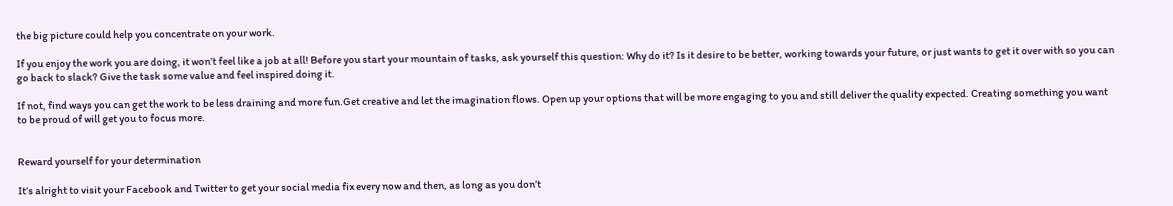the big picture could help you concentrate on your work.

If you enjoy the work you are doing, it won’t feel like a job at all! Before you start your mountain of tasks, ask yourself this question: Why do it? Is it desire to be better, working towards your future, or just wants to get it over with so you can go back to slack? Give the task some value and feel inspired doing it.

If not, find ways you can get the work to be less draining and more fun.Get creative and let the imagination flows. Open up your options that will be more engaging to you and still deliver the quality expected. Creating something you want to be proud of will get you to focus more.


Reward yourself for your determination

It’s alright to visit your Facebook and Twitter to get your social media fix every now and then, as long as you don’t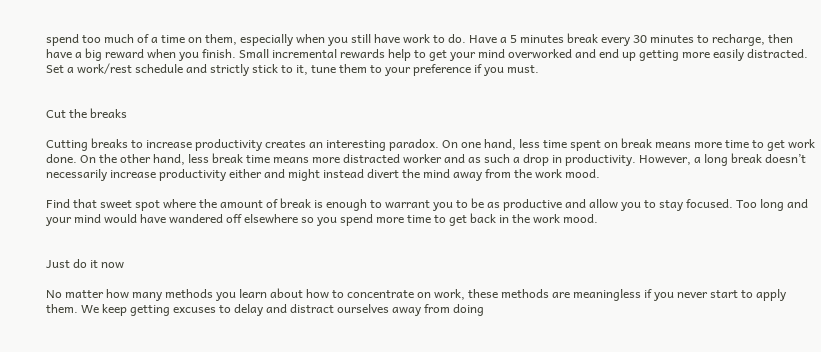spend too much of a time on them, especially when you still have work to do. Have a 5 minutes break every 30 minutes to recharge, then have a big reward when you finish. Small incremental rewards help to get your mind overworked and end up getting more easily distracted. Set a work/rest schedule and strictly stick to it, tune them to your preference if you must.


Cut the breaks

Cutting breaks to increase productivity creates an interesting paradox. On one hand, less time spent on break means more time to get work done. On the other hand, less break time means more distracted worker and as such a drop in productivity. However, a long break doesn’t necessarily increase productivity either and might instead divert the mind away from the work mood.

Find that sweet spot where the amount of break is enough to warrant you to be as productive and allow you to stay focused. Too long and your mind would have wandered off elsewhere so you spend more time to get back in the work mood.


Just do it now

No matter how many methods you learn about how to concentrate on work, these methods are meaningless if you never start to apply them. We keep getting excuses to delay and distract ourselves away from doing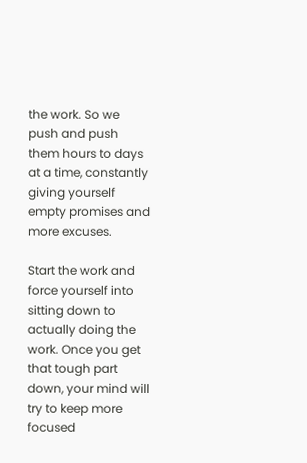the work. So we push and push them hours to days at a time, constantly giving yourself empty promises and more excuses.

Start the work and force yourself into sitting down to actually doing the work. Once you get that tough part down, your mind will try to keep more focused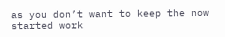as you don’t want to keep the now started work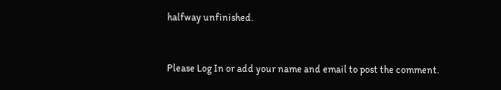halfway unfinished.


Please Log In or add your name and email to post the comment.